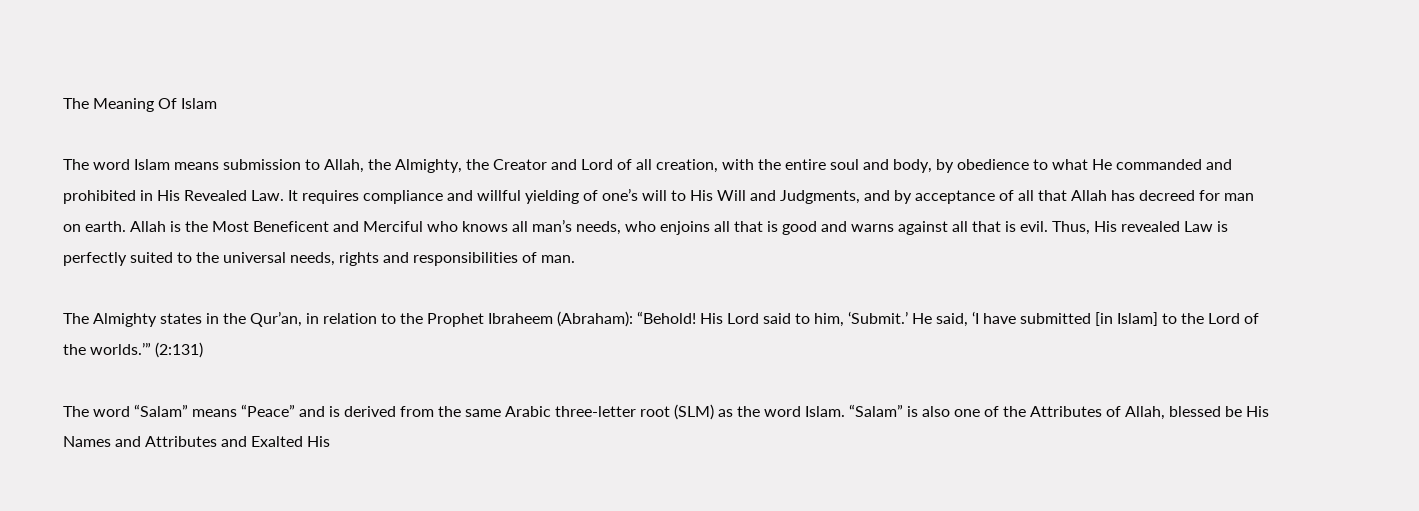The Meaning Of Islam

The word Islam means submission to Allah, the Almighty, the Creator and Lord of all creation, with the entire soul and body, by obedience to what He commanded and prohibited in His Revealed Law. It requires compliance and willful yielding of one’s will to His Will and Judgments, and by acceptance of all that Allah has decreed for man on earth. Allah is the Most Beneficent and Merciful who knows all man’s needs, who enjoins all that is good and warns against all that is evil. Thus, His revealed Law is perfectly suited to the universal needs, rights and responsibilities of man.

The Almighty states in the Qur’an, in relation to the Prophet Ibraheem (Abraham): “Behold! His Lord said to him, ‘Submit.’ He said, ‘I have submitted [in Islam] to the Lord of the worlds.’” (2:131)

The word “Salam” means “Peace” and is derived from the same Arabic three-letter root (SLM) as the word Islam. “Salam” is also one of the Attributes of Allah, blessed be His Names and Attributes and Exalted His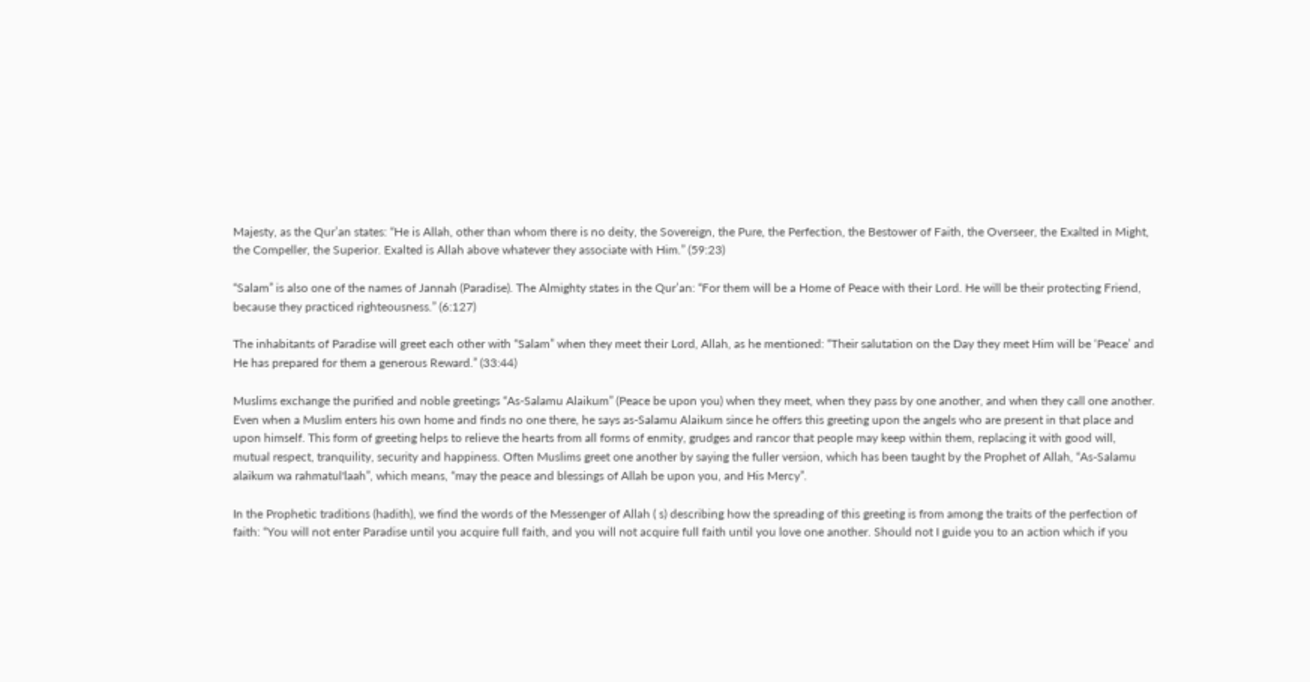Majesty, as the Qur’an states: “He is Allah, other than whom there is no deity, the Sovereign, the Pure, the Perfection, the Bestower of Faith, the Overseer, the Exalted in Might, the Compeller, the Superior. Exalted is Allah above whatever they associate with Him.” (59:23)

“Salam” is also one of the names of Jannah (Paradise). The Almighty states in the Qur’an: “For them will be a Home of Peace with their Lord. He will be their protecting Friend, because they practiced righteousness.” (6:127)

The inhabitants of Paradise will greet each other with “Salam” when they meet their Lord, Allah, as he mentioned: “Their salutation on the Day they meet Him will be ‘Peace’ and He has prepared for them a generous Reward.” (33:44)

Muslims exchange the purified and noble greetings “As-Salamu Alaikum” (Peace be upon you) when they meet, when they pass by one another, and when they call one another. Even when a Muslim enters his own home and finds no one there, he says as-Salamu Alaikum since he offers this greeting upon the angels who are present in that place and upon himself. This form of greeting helps to relieve the hearts from all forms of enmity, grudges and rancor that people may keep within them, replacing it with good will, mutual respect, tranquility, security and happiness. Often Muslims greet one another by saying the fuller version, which has been taught by the Prophet of Allah, “As-Salamu alaikum wa rahmatul'laah”, which means, “may the peace and blessings of Allah be upon you, and His Mercy”.

In the Prophetic traditions (hadith), we find the words of the Messenger of Allah ( s) describing how the spreading of this greeting is from among the traits of the perfection of faith: “You will not enter Paradise until you acquire full faith, and you will not acquire full faith until you love one another. Should not I guide you to an action which if you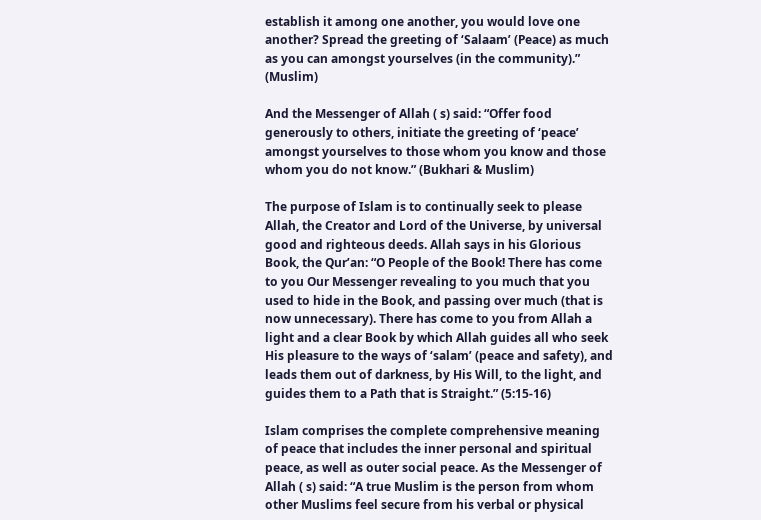establish it among one another, you would love one another? Spread the greeting of ‘Salaam’ (Peace) as much as you can amongst yourselves (in the community).” (Muslim)

And the Messenger of Allah ( s) said: “Offer food generously to others, initiate the greeting of ‘peace’ amongst yourselves to those whom you know and those whom you do not know.” (Bukhari & Muslim)

The purpose of Islam is to continually seek to please Allah, the Creator and Lord of the Universe, by universal good and righteous deeds. Allah says in his Glorious Book, the Qur’an: “O People of the Book! There has come to you Our Messenger revealing to you much that you used to hide in the Book, and passing over much (that is now unnecessary). There has come to you from Allah a light and a clear Book by which Allah guides all who seek His pleasure to the ways of ‘salam’ (peace and safety), and leads them out of darkness, by His Will, to the light, and guides them to a Path that is Straight.” (5:15-16)

Islam comprises the complete comprehensive meaning of peace that includes the inner personal and spiritual peace, as well as outer social peace. As the Messenger of Allah ( s) said: “A true Muslim is the person from whom other Muslims feel secure from his verbal or physical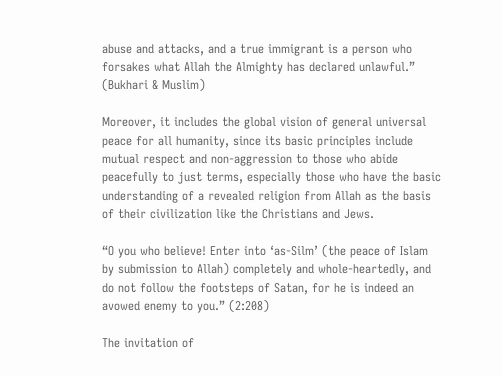abuse and attacks, and a true immigrant is a person who forsakes what Allah the Almighty has declared unlawful.” (Bukhari & Muslim)

Moreover, it includes the global vision of general universal peace for all humanity, since its basic principles include mutual respect and non-aggression to those who abide peacefully to just terms, especially those who have the basic understanding of a revealed religion from Allah as the basis of their civilization like the Christians and Jews.

“O you who believe! Enter into ‘as-Silm’ (the peace of Islam by submission to Allah) completely and whole-heartedly, and do not follow the footsteps of Satan, for he is indeed an avowed enemy to you.” (2:208)

The invitation of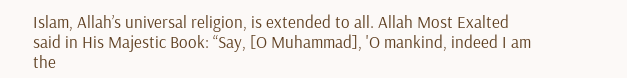Islam, Allah’s universal religion, is extended to all. Allah Most Exalted said in His Majestic Book: “Say, [O Muhammad], 'O mankind, indeed I am the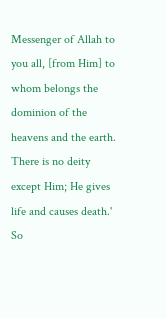Messenger of Allah to you all, [from Him] to whom belongs the dominion of the heavens and the earth. There is no deity except Him; He gives life and causes death.' So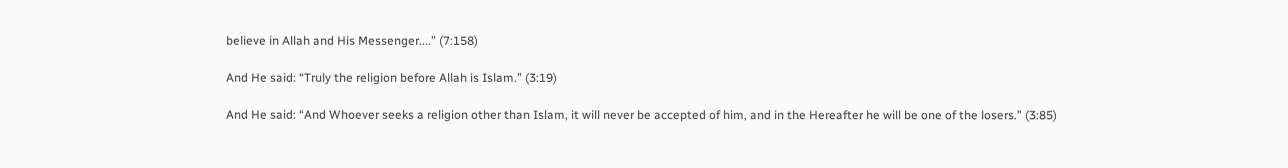believe in Allah and His Messenger....” (7:158)

And He said: “Truly the religion before Allah is Islam.” (3:19)

And He said: “And Whoever seeks a religion other than Islam, it will never be accepted of him, and in the Hereafter he will be one of the losers.” (3:85)